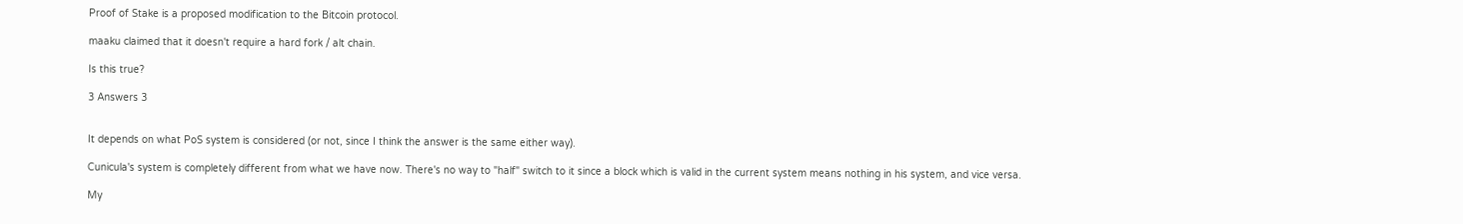Proof of Stake is a proposed modification to the Bitcoin protocol.

maaku claimed that it doesn't require a hard fork / alt chain.

Is this true?

3 Answers 3


It depends on what PoS system is considered (or not, since I think the answer is the same either way).

Cunicula's system is completely different from what we have now. There's no way to "half" switch to it since a block which is valid in the current system means nothing in his system, and vice versa.

My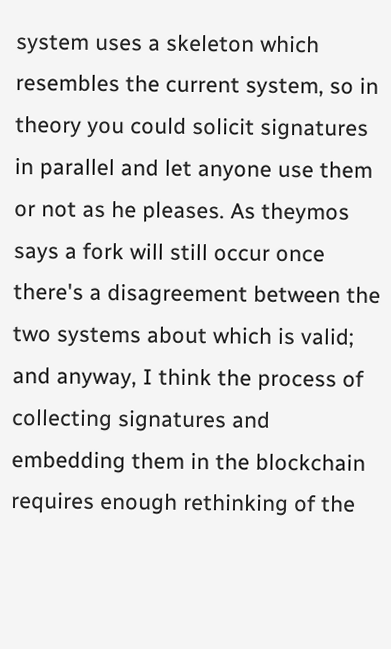system uses a skeleton which resembles the current system, so in theory you could solicit signatures in parallel and let anyone use them or not as he pleases. As theymos says a fork will still occur once there's a disagreement between the two systems about which is valid; and anyway, I think the process of collecting signatures and embedding them in the blockchain requires enough rethinking of the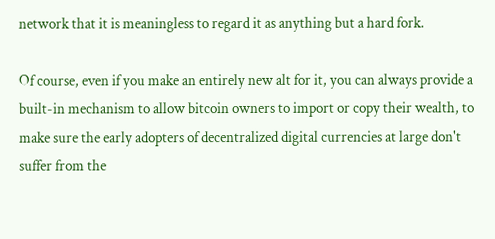network that it is meaningless to regard it as anything but a hard fork.

Of course, even if you make an entirely new alt for it, you can always provide a built-in mechanism to allow bitcoin owners to import or copy their wealth, to make sure the early adopters of decentralized digital currencies at large don't suffer from the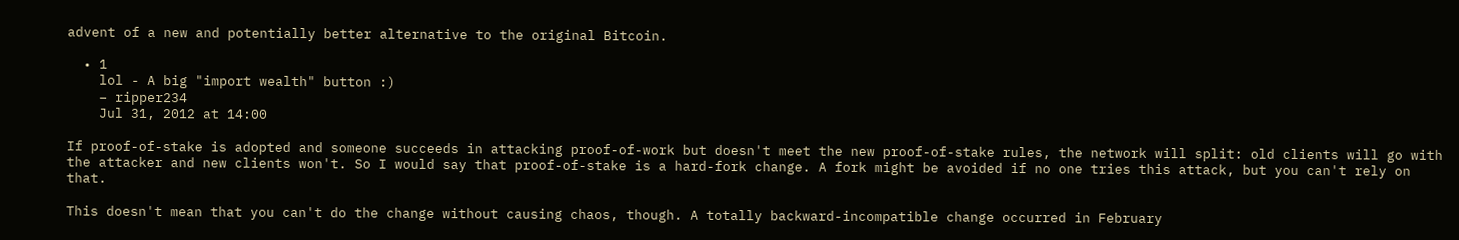advent of a new and potentially better alternative to the original Bitcoin.

  • 1
    lol - A big "import wealth" button :)
    – ripper234
    Jul 31, 2012 at 14:00

If proof-of-stake is adopted and someone succeeds in attacking proof-of-work but doesn't meet the new proof-of-stake rules, the network will split: old clients will go with the attacker and new clients won't. So I would say that proof-of-stake is a hard-fork change. A fork might be avoided if no one tries this attack, but you can't rely on that.

This doesn't mean that you can't do the change without causing chaos, though. A totally backward-incompatible change occurred in February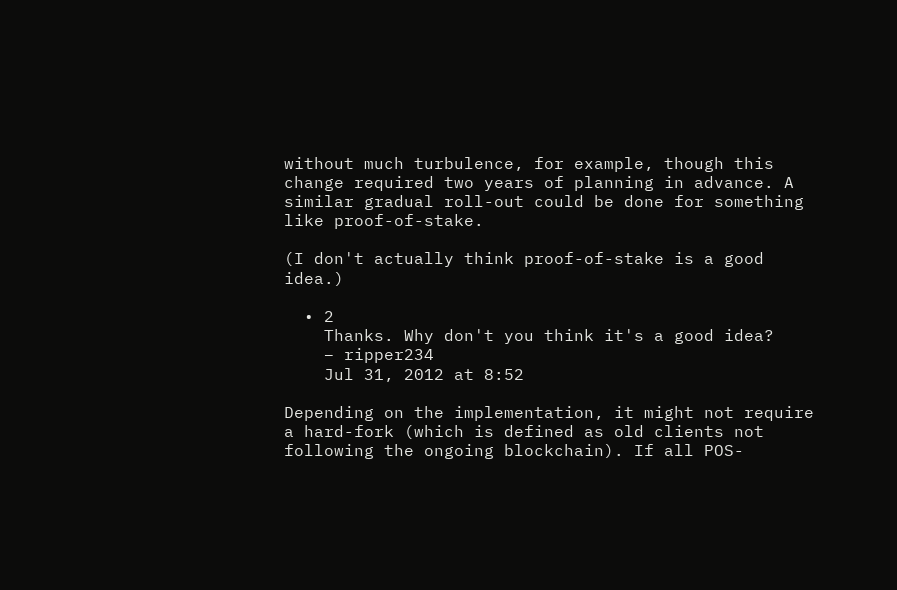without much turbulence, for example, though this change required two years of planning in advance. A similar gradual roll-out could be done for something like proof-of-stake.

(I don't actually think proof-of-stake is a good idea.)

  • 2
    Thanks. Why don't you think it's a good idea?
    – ripper234
    Jul 31, 2012 at 8:52

Depending on the implementation, it might not require a hard-fork (which is defined as old clients not following the ongoing blockchain). If all POS-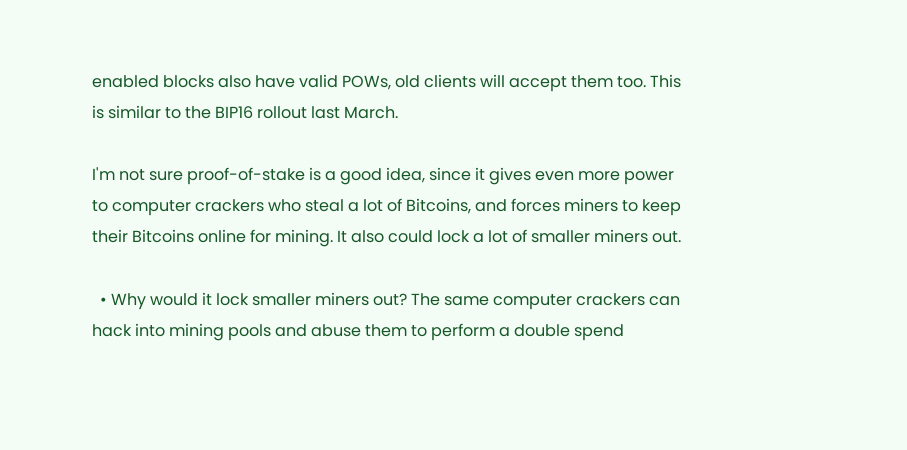enabled blocks also have valid POWs, old clients will accept them too. This is similar to the BIP16 rollout last March.

I'm not sure proof-of-stake is a good idea, since it gives even more power to computer crackers who steal a lot of Bitcoins, and forces miners to keep their Bitcoins online for mining. It also could lock a lot of smaller miners out.

  • Why would it lock smaller miners out? The same computer crackers can hack into mining pools and abuse them to perform a double spend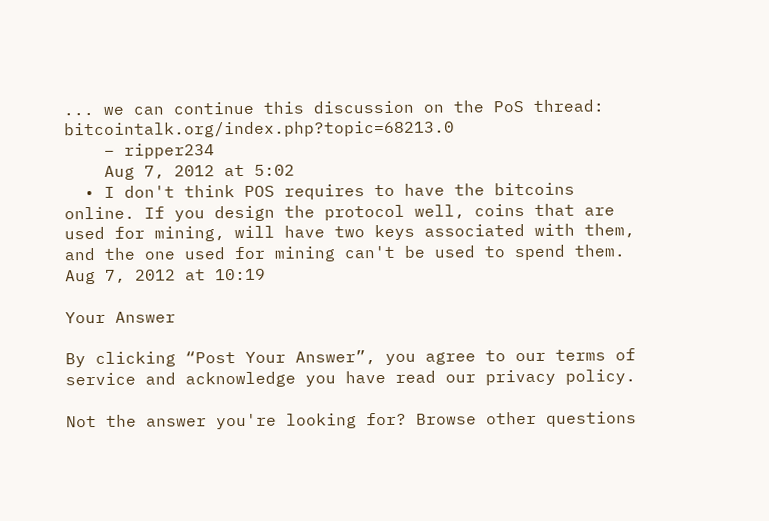... we can continue this discussion on the PoS thread: bitcointalk.org/index.php?topic=68213.0
    – ripper234
    Aug 7, 2012 at 5:02
  • I don't think POS requires to have the bitcoins online. If you design the protocol well, coins that are used for mining, will have two keys associated with them, and the one used for mining can't be used to spend them. Aug 7, 2012 at 10:19

Your Answer

By clicking “Post Your Answer”, you agree to our terms of service and acknowledge you have read our privacy policy.

Not the answer you're looking for? Browse other questions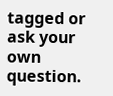tagged or ask your own question.